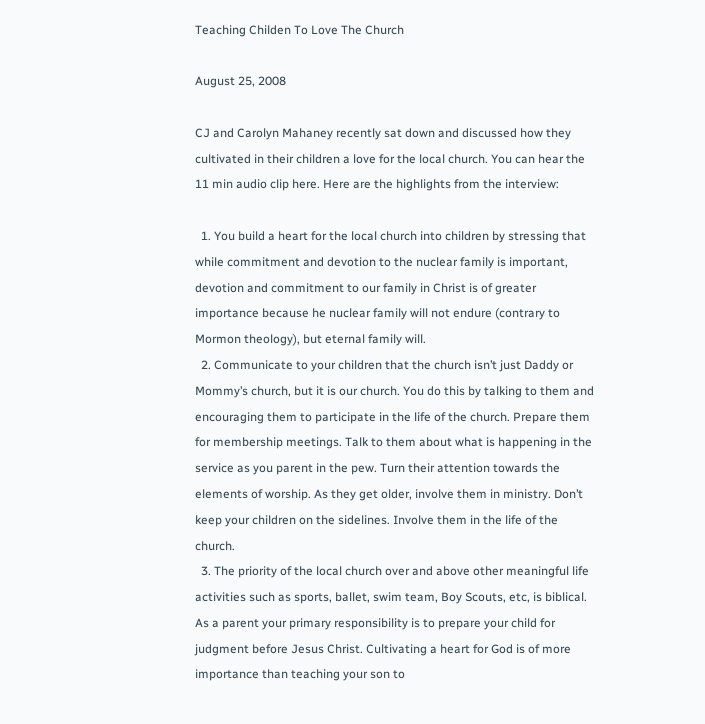Teaching Childen To Love The Church

August 25, 2008

CJ and Carolyn Mahaney recently sat down and discussed how they cultivated in their children a love for the local church. You can hear the 11 min audio clip here. Here are the highlights from the interview:

  1. You build a heart for the local church into children by stressing that while commitment and devotion to the nuclear family is important, devotion and commitment to our family in Christ is of greater importance because he nuclear family will not endure (contrary to Mormon theology), but eternal family will.
  2. Communicate to your children that the church isn’t just Daddy or Mommy’s church, but it is our church. You do this by talking to them and encouraging them to participate in the life of the church. Prepare them for membership meetings. Talk to them about what is happening in the service as you parent in the pew. Turn their attention towards the elements of worship. As they get older, involve them in ministry. Don’t keep your children on the sidelines. Involve them in the life of the church.
  3. The priority of the local church over and above other meaningful life activities such as sports, ballet, swim team, Boy Scouts, etc, is biblical. As a parent your primary responsibility is to prepare your child for judgment before Jesus Christ. Cultivating a heart for God is of more importance than teaching your son to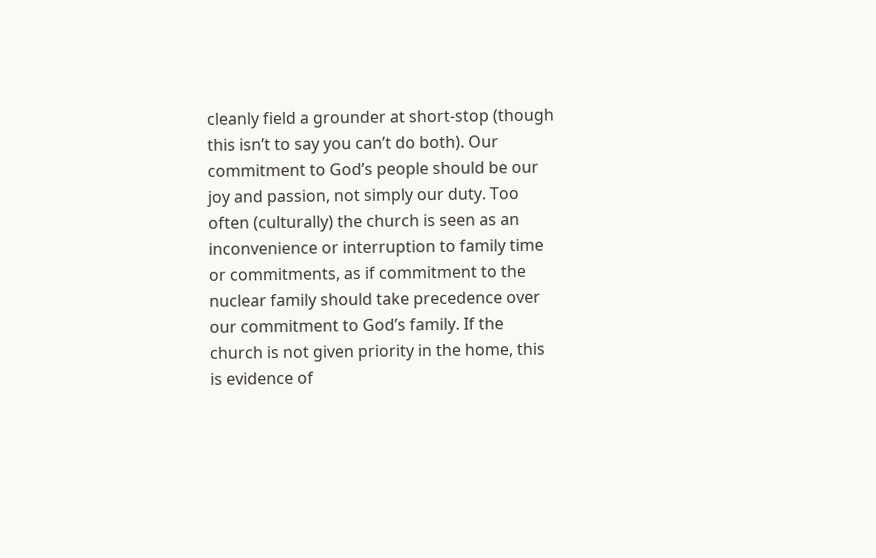cleanly field a grounder at short-stop (though this isn’t to say you can’t do both). Our commitment to God’s people should be our joy and passion, not simply our duty. Too often (culturally) the church is seen as an inconvenience or interruption to family time or commitments, as if commitment to the nuclear family should take precedence over our commitment to God’s family. If the church is not given priority in the home, this is evidence of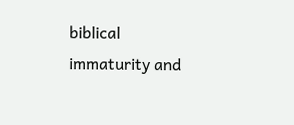biblical immaturity and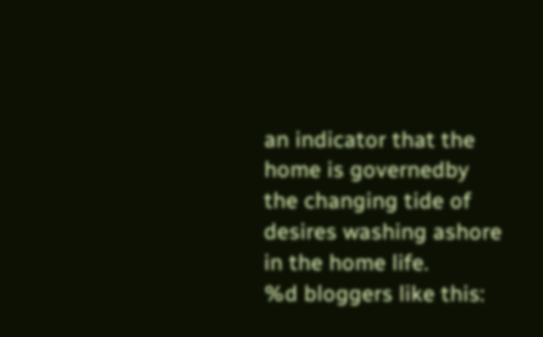an indicator that the home is governedby the changing tide of desires washing ashore in the home life.
%d bloggers like this: